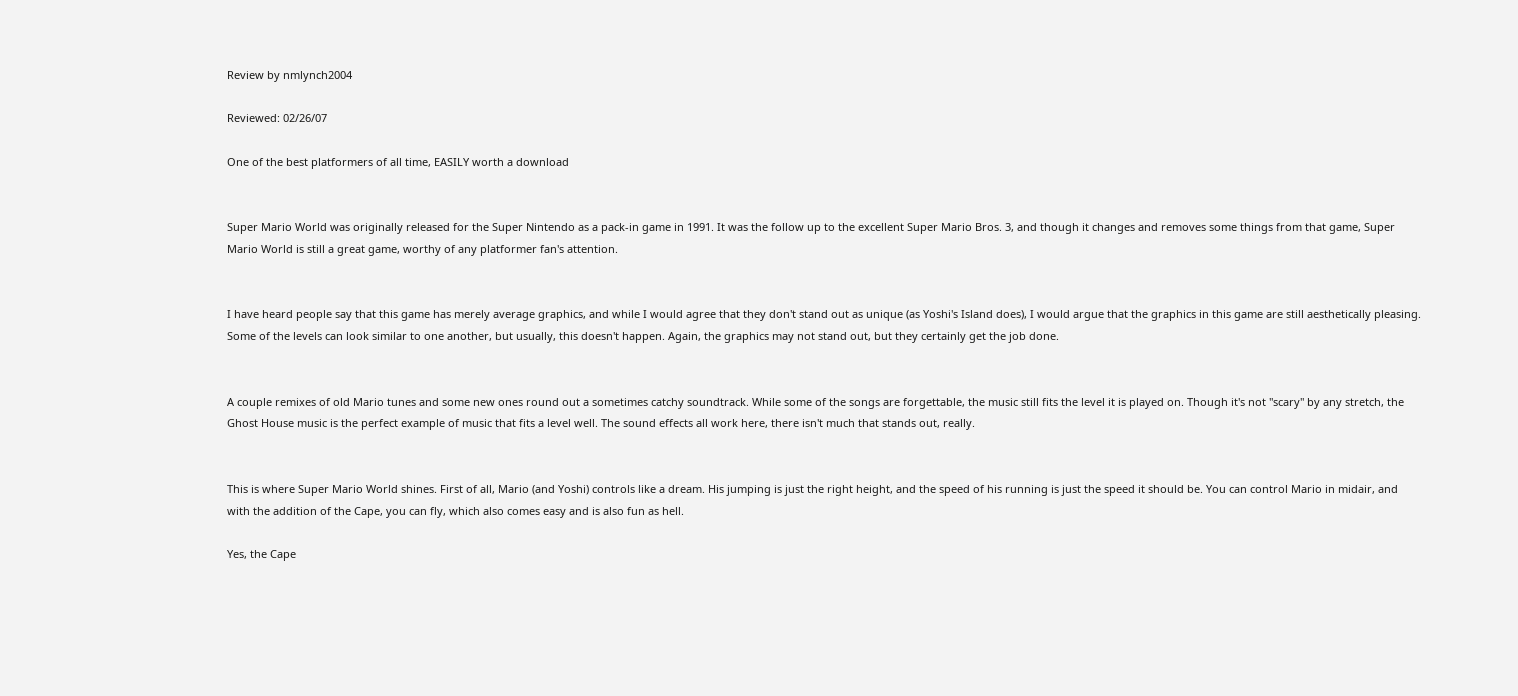Review by nmlynch2004

Reviewed: 02/26/07

One of the best platformers of all time, EASILY worth a download


Super Mario World was originally released for the Super Nintendo as a pack-in game in 1991. It was the follow up to the excellent Super Mario Bros. 3, and though it changes and removes some things from that game, Super Mario World is still a great game, worthy of any platformer fan's attention.


I have heard people say that this game has merely average graphics, and while I would agree that they don't stand out as unique (as Yoshi's Island does), I would argue that the graphics in this game are still aesthetically pleasing. Some of the levels can look similar to one another, but usually, this doesn't happen. Again, the graphics may not stand out, but they certainly get the job done.


A couple remixes of old Mario tunes and some new ones round out a sometimes catchy soundtrack. While some of the songs are forgettable, the music still fits the level it is played on. Though it's not "scary" by any stretch, the Ghost House music is the perfect example of music that fits a level well. The sound effects all work here, there isn't much that stands out, really.


This is where Super Mario World shines. First of all, Mario (and Yoshi) controls like a dream. His jumping is just the right height, and the speed of his running is just the speed it should be. You can control Mario in midair, and with the addition of the Cape, you can fly, which also comes easy and is also fun as hell.

Yes, the Cape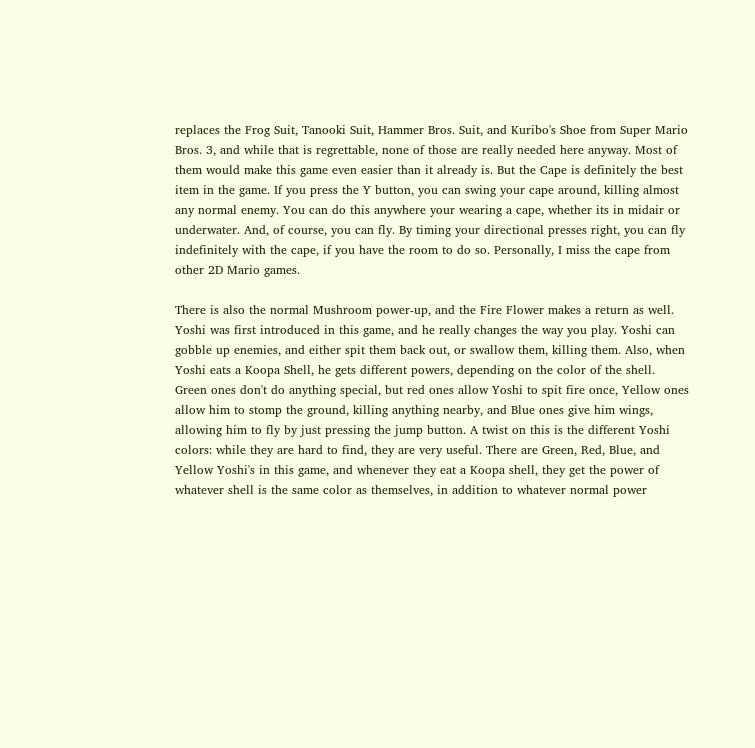replaces the Frog Suit, Tanooki Suit, Hammer Bros. Suit, and Kuribo's Shoe from Super Mario Bros. 3, and while that is regrettable, none of those are really needed here anyway. Most of them would make this game even easier than it already is. But the Cape is definitely the best item in the game. If you press the Y button, you can swing your cape around, killing almost any normal enemy. You can do this anywhere your wearing a cape, whether its in midair or underwater. And, of course, you can fly. By timing your directional presses right, you can fly indefinitely with the cape, if you have the room to do so. Personally, I miss the cape from other 2D Mario games.

There is also the normal Mushroom power-up, and the Fire Flower makes a return as well. Yoshi was first introduced in this game, and he really changes the way you play. Yoshi can gobble up enemies, and either spit them back out, or swallow them, killing them. Also, when Yoshi eats a Koopa Shell, he gets different powers, depending on the color of the shell. Green ones don't do anything special, but red ones allow Yoshi to spit fire once, Yellow ones allow him to stomp the ground, killing anything nearby, and Blue ones give him wings, allowing him to fly by just pressing the jump button. A twist on this is the different Yoshi colors: while they are hard to find, they are very useful. There are Green, Red, Blue, and Yellow Yoshi's in this game, and whenever they eat a Koopa shell, they get the power of whatever shell is the same color as themselves, in addition to whatever normal power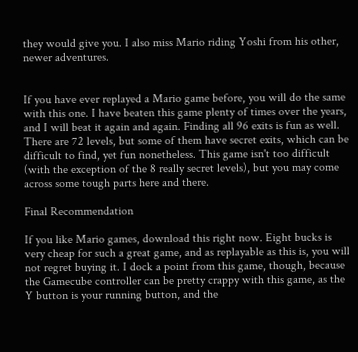they would give you. I also miss Mario riding Yoshi from his other, newer adventures.


If you have ever replayed a Mario game before, you will do the same with this one. I have beaten this game plenty of times over the years, and I will beat it again and again. Finding all 96 exits is fun as well. There are 72 levels, but some of them have secret exits, which can be difficult to find, yet fun nonetheless. This game isn't too difficult (with the exception of the 8 really secret levels), but you may come across some tough parts here and there.

Final Recommendation

If you like Mario games, download this right now. Eight bucks is very cheap for such a great game, and as replayable as this is, you will not regret buying it. I dock a point from this game, though, because the Gamecube controller can be pretty crappy with this game, as the Y button is your running button, and the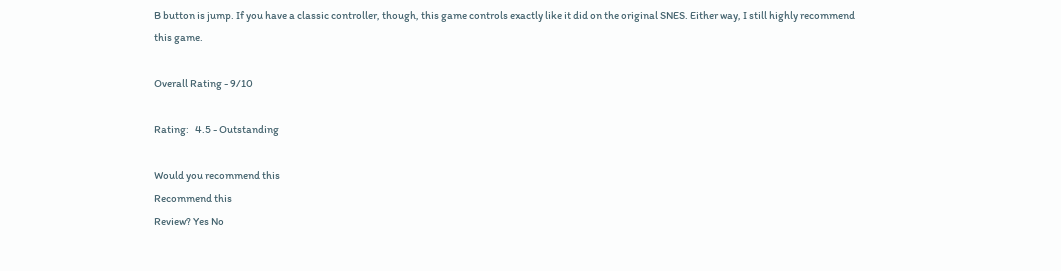B button is jump. If you have a classic controller, though, this game controls exactly like it did on the original SNES. Either way, I still highly recommend this game.

Overall Rating - 9/10

Rating:   4.5 - Outstanding

Would you recommend this
Recommend this
Review? Yes No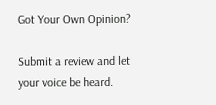Got Your Own Opinion?

Submit a review and let your voice be heard.